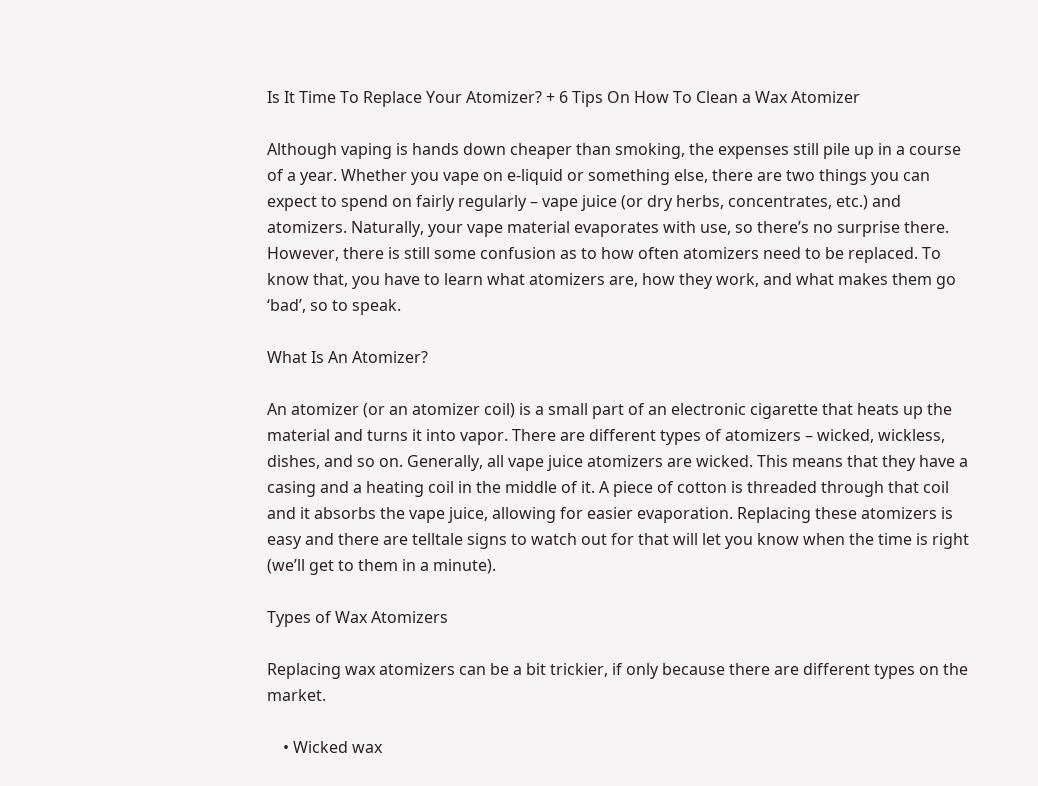Is It Time To Replace Your Atomizer? + 6 Tips On How To Clean a Wax Atomizer

Although vaping is hands down cheaper than smoking, the expenses still pile up in a course of a year. Whether you vape on e-liquid or something else, there are two things you can expect to spend on fairly regularly – vape juice (or dry herbs, concentrates, etc.) and atomizers. Naturally, your vape material evaporates with use, so there’s no surprise there. However, there is still some confusion as to how often atomizers need to be replaced. To know that, you have to learn what atomizers are, how they work, and what makes them go ‘bad’, so to speak.

What Is An Atomizer?

An atomizer (or an atomizer coil) is a small part of an electronic cigarette that heats up the material and turns it into vapor. There are different types of atomizers – wicked, wickless, dishes, and so on. Generally, all vape juice atomizers are wicked. This means that they have a casing and a heating coil in the middle of it. A piece of cotton is threaded through that coil and it absorbs the vape juice, allowing for easier evaporation. Replacing these atomizers is easy and there are telltale signs to watch out for that will let you know when the time is right (we’ll get to them in a minute).

Types of Wax Atomizers

Replacing wax atomizers can be a bit trickier, if only because there are different types on the market.

    • Wicked wax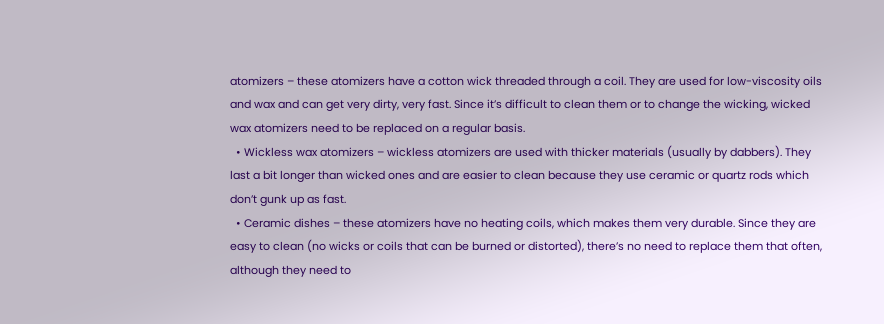atomizers – these atomizers have a cotton wick threaded through a coil. They are used for low-viscosity oils and wax and can get very dirty, very fast. Since it’s difficult to clean them or to change the wicking, wicked wax atomizers need to be replaced on a regular basis.
  • Wickless wax atomizers – wickless atomizers are used with thicker materials (usually by dabbers). They last a bit longer than wicked ones and are easier to clean because they use ceramic or quartz rods which don’t gunk up as fast.
  • Ceramic dishes – these atomizers have no heating coils, which makes them very durable. Since they are easy to clean (no wicks or coils that can be burned or distorted), there’s no need to replace them that often, although they need to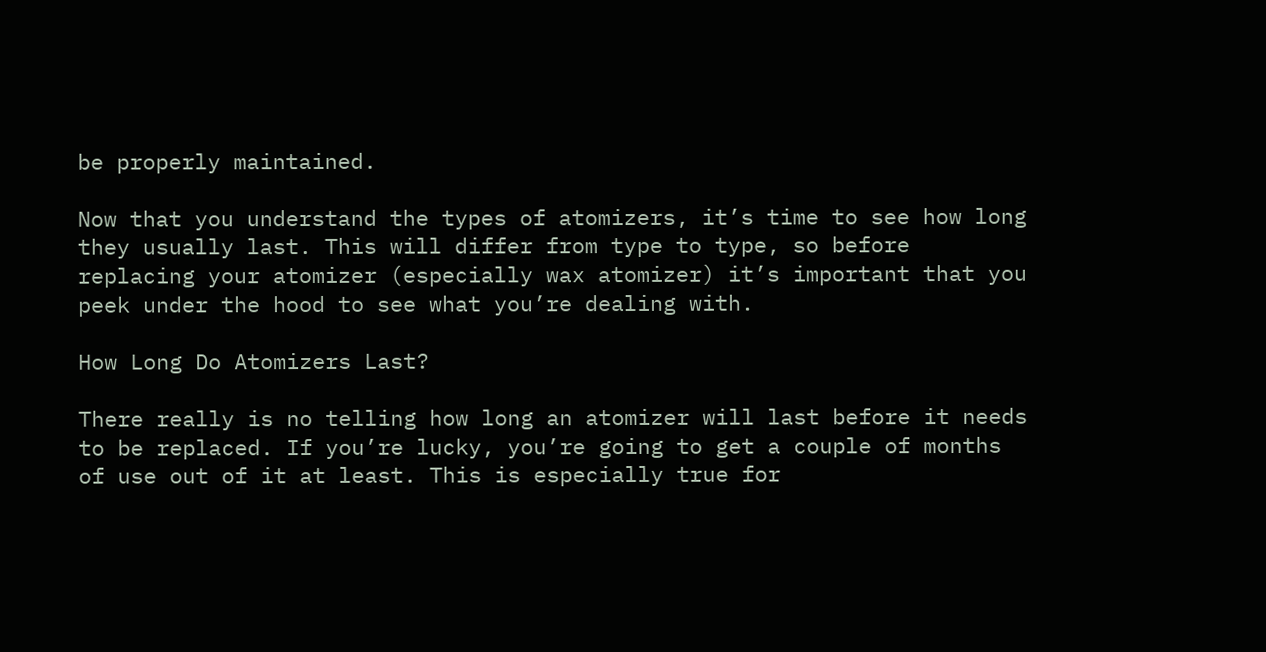be properly maintained.

Now that you understand the types of atomizers, it’s time to see how long they usually last. This will differ from type to type, so before replacing your atomizer (especially wax atomizer) it’s important that you peek under the hood to see what you’re dealing with.

How Long Do Atomizers Last?

There really is no telling how long an atomizer will last before it needs to be replaced. If you’re lucky, you’re going to get a couple of months of use out of it at least. This is especially true for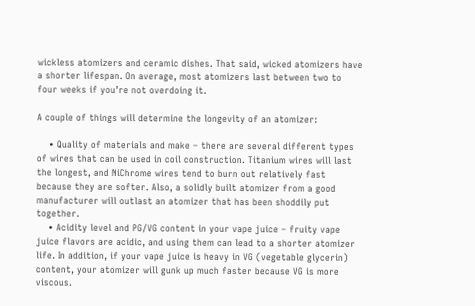wickless atomizers and ceramic dishes. That said, wicked atomizers have a shorter lifespan. On average, most atomizers last between two to four weeks if you’re not overdoing it.

A couple of things will determine the longevity of an atomizer:

    • Quality of materials and make – there are several different types of wires that can be used in coil construction. Titanium wires will last the longest, and NiChrome wires tend to burn out relatively fast because they are softer. Also, a solidly built atomizer from a good manufacturer will outlast an atomizer that has been shoddily put together.
    • Acidity level and PG/VG content in your vape juice – fruity vape juice flavors are acidic, and using them can lead to a shorter atomizer life. In addition, if your vape juice is heavy in VG (vegetable glycerin) content, your atomizer will gunk up much faster because VG is more viscous.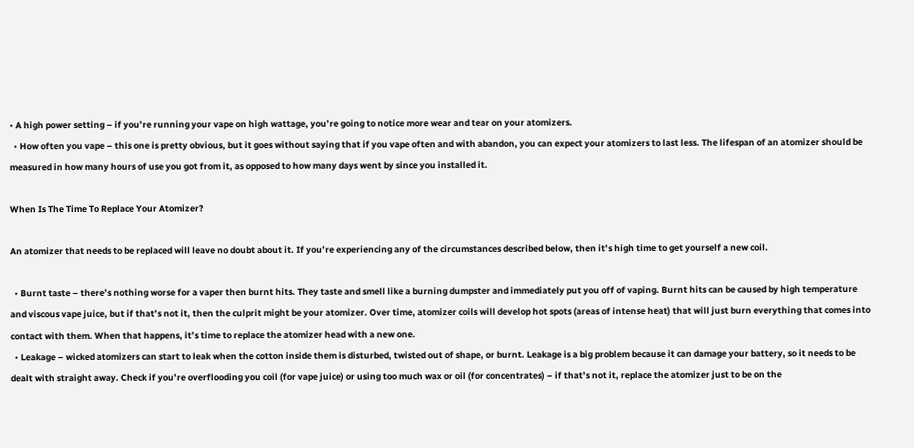• A high power setting – if you’re running your vape on high wattage, you’re going to notice more wear and tear on your atomizers.
  • How often you vape – this one is pretty obvious, but it goes without saying that if you vape often and with abandon, you can expect your atomizers to last less. The lifespan of an atomizer should be measured in how many hours of use you got from it, as opposed to how many days went by since you installed it.

When Is The Time To Replace Your Atomizer?

An atomizer that needs to be replaced will leave no doubt about it. If you’re experiencing any of the circumstances described below, then it’s high time to get yourself a new coil.

  • Burnt taste – there’s nothing worse for a vaper then burnt hits. They taste and smell like a burning dumpster and immediately put you off of vaping. Burnt hits can be caused by high temperature and viscous vape juice, but if that’s not it, then the culprit might be your atomizer. Over time, atomizer coils will develop hot spots (areas of intense heat) that will just burn everything that comes into contact with them. When that happens, it’s time to replace the atomizer head with a new one.
  • Leakage – wicked atomizers can start to leak when the cotton inside them is disturbed, twisted out of shape, or burnt. Leakage is a big problem because it can damage your battery, so it needs to be dealt with straight away. Check if you’re overflooding you coil (for vape juice) or using too much wax or oil (for concentrates) – if that’s not it, replace the atomizer just to be on the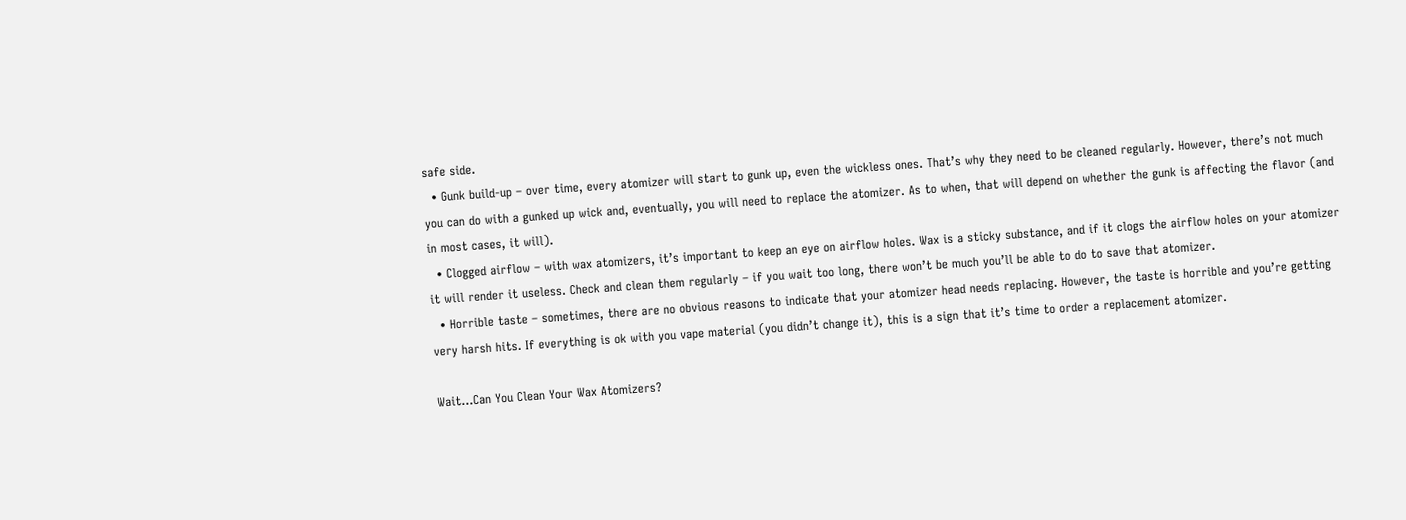safe side.
  • Gunk build-up – over time, every atomizer will start to gunk up, even the wickless ones. That’s why they need to be cleaned regularly. However, there’s not much you can do with a gunked up wick and, eventually, you will need to replace the atomizer. As to when, that will depend on whether the gunk is affecting the flavor (and in most cases, it will).
  • Clogged airflow – with wax atomizers, it’s important to keep an eye on airflow holes. Wax is a sticky substance, and if it clogs the airflow holes on your atomizer it will render it useless. Check and clean them regularly – if you wait too long, there won’t be much you’ll be able to do to save that atomizer.
  • Horrible taste – sometimes, there are no obvious reasons to indicate that your atomizer head needs replacing. However, the taste is horrible and you’re getting very harsh hits. If everything is ok with you vape material (you didn’t change it), this is a sign that it’s time to order a replacement atomizer.

Wait…Can You Clean Your Wax Atomizers?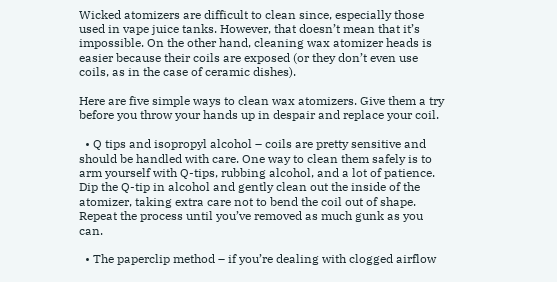Wicked atomizers are difficult to clean since, especially those used in vape juice tanks. However, that doesn’t mean that it’s impossible. On the other hand, cleaning wax atomizer heads is easier because their coils are exposed (or they don’t even use coils, as in the case of ceramic dishes).

Here are five simple ways to clean wax atomizers. Give them a try before you throw your hands up in despair and replace your coil.

  • Q tips and isopropyl alcohol – coils are pretty sensitive and should be handled with care. One way to clean them safely is to arm yourself with Q-tips, rubbing alcohol, and a lot of patience. Dip the Q-tip in alcohol and gently clean out the inside of the atomizer, taking extra care not to bend the coil out of shape. Repeat the process until you’ve removed as much gunk as you can.

  • The paperclip method – if you’re dealing with clogged airflow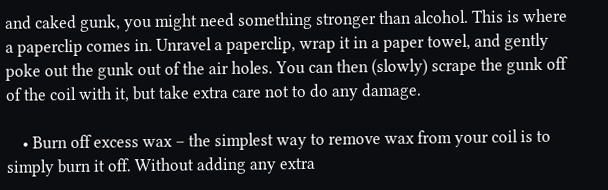and caked gunk, you might need something stronger than alcohol. This is where a paperclip comes in. Unravel a paperclip, wrap it in a paper towel, and gently poke out the gunk out of the air holes. You can then (slowly) scrape the gunk off of the coil with it, but take extra care not to do any damage.

    • Burn off excess wax – the simplest way to remove wax from your coil is to simply burn it off. Without adding any extra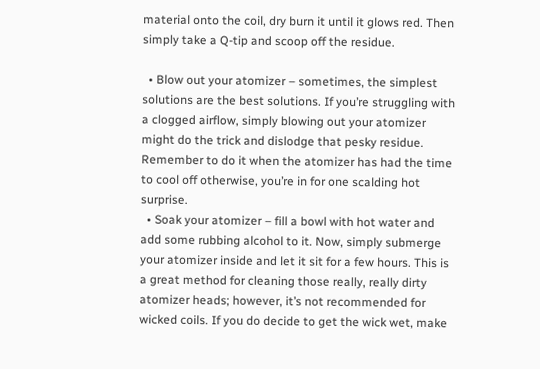material onto the coil, dry burn it until it glows red. Then simply take a Q-tip and scoop off the residue.

  • Blow out your atomizer – sometimes, the simplest solutions are the best solutions. If you’re struggling with a clogged airflow, simply blowing out your atomizer might do the trick and dislodge that pesky residue. Remember to do it when the atomizer has had the time to cool off otherwise, you’re in for one scalding hot surprise.
  • Soak your atomizer – fill a bowl with hot water and add some rubbing alcohol to it. Now, simply submerge your atomizer inside and let it sit for a few hours. This is a great method for cleaning those really, really dirty atomizer heads; however, it’s not recommended for wicked coils. If you do decide to get the wick wet, make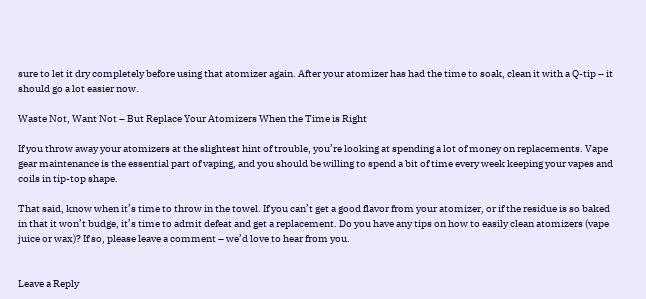sure to let it dry completely before using that atomizer again. After your atomizer has had the time to soak, clean it with a Q-tip – it should go a lot easier now.

Waste Not, Want Not – But Replace Your Atomizers When the Time is Right

If you throw away your atomizers at the slightest hint of trouble, you’re looking at spending a lot of money on replacements. Vape gear maintenance is the essential part of vaping, and you should be willing to spend a bit of time every week keeping your vapes and coils in tip-top shape.

That said, know when it’s time to throw in the towel. If you can’t get a good flavor from your atomizer, or if the residue is so baked in that it won’t budge, it’s time to admit defeat and get a replacement. Do you have any tips on how to easily clean atomizers (vape juice or wax)? If so, please leave a comment – we’d love to hear from you.


Leave a Reply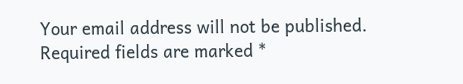Your email address will not be published. Required fields are marked *